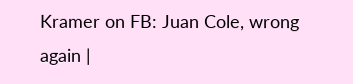Kramer on FB: Juan Cole, wrong again |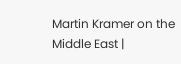Martin Kramer on the Middle East |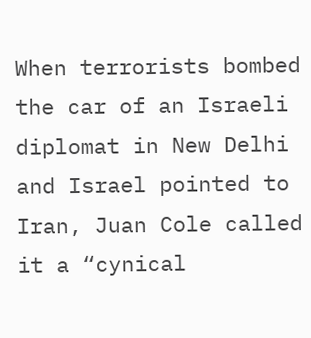When terrorists bombed the car of an Israeli diplomat in New Delhi and Israel pointed to Iran, Juan Cole called it a “cynical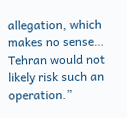allegation, which makes no sense… Tehran would not likely risk such an operation.”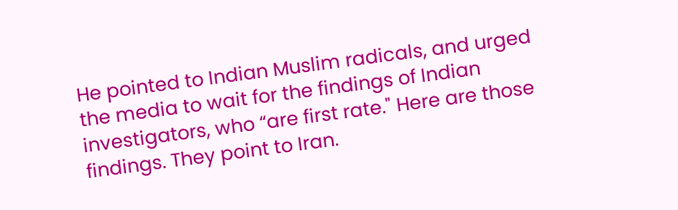He pointed to Indian Muslim radicals, and urged the media to wait for the findings of Indian investigators, who “are first rate." Here are those findings. They point to Iran.